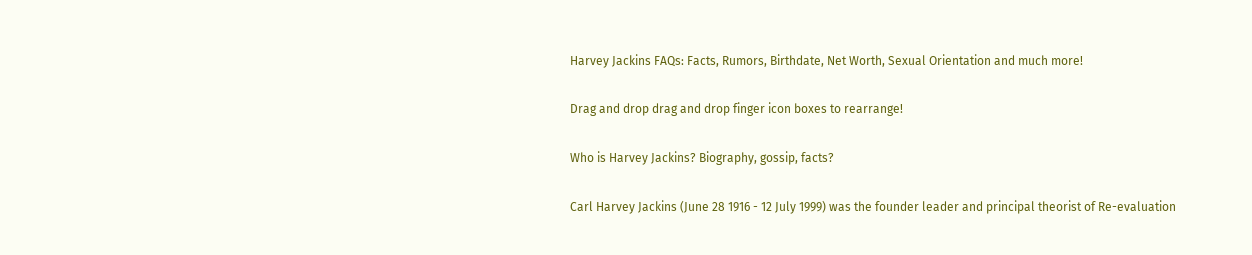Harvey Jackins FAQs: Facts, Rumors, Birthdate, Net Worth, Sexual Orientation and much more!

Drag and drop drag and drop finger icon boxes to rearrange!

Who is Harvey Jackins? Biography, gossip, facts?

Carl Harvey Jackins (June 28 1916 - 12 July 1999) was the founder leader and principal theorist of Re-evaluation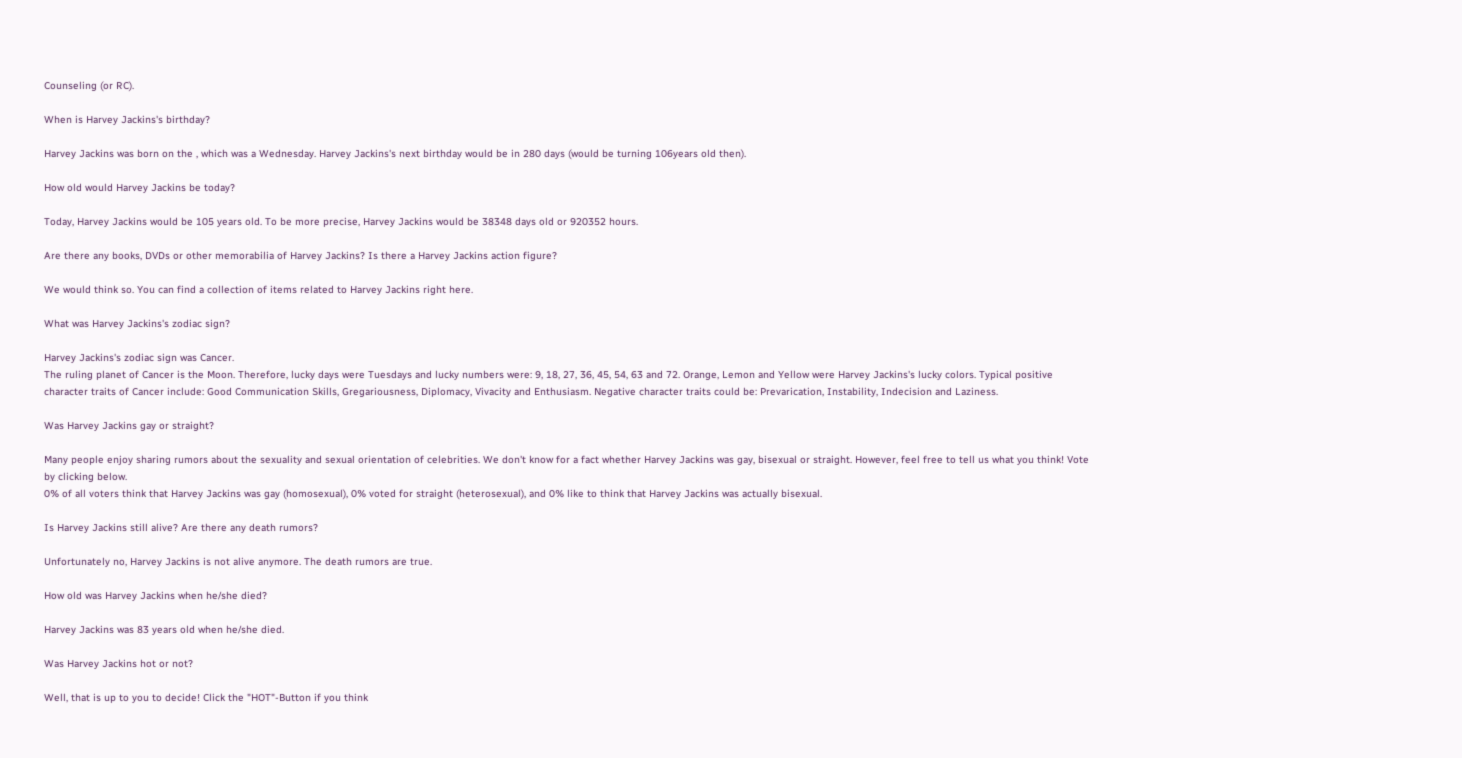Counseling (or RC).

When is Harvey Jackins's birthday?

Harvey Jackins was born on the , which was a Wednesday. Harvey Jackins's next birthday would be in 280 days (would be turning 106years old then).

How old would Harvey Jackins be today?

Today, Harvey Jackins would be 105 years old. To be more precise, Harvey Jackins would be 38348 days old or 920352 hours.

Are there any books, DVDs or other memorabilia of Harvey Jackins? Is there a Harvey Jackins action figure?

We would think so. You can find a collection of items related to Harvey Jackins right here.

What was Harvey Jackins's zodiac sign?

Harvey Jackins's zodiac sign was Cancer.
The ruling planet of Cancer is the Moon. Therefore, lucky days were Tuesdays and lucky numbers were: 9, 18, 27, 36, 45, 54, 63 and 72. Orange, Lemon and Yellow were Harvey Jackins's lucky colors. Typical positive character traits of Cancer include: Good Communication Skills, Gregariousness, Diplomacy, Vivacity and Enthusiasm. Negative character traits could be: Prevarication, Instability, Indecision and Laziness.

Was Harvey Jackins gay or straight?

Many people enjoy sharing rumors about the sexuality and sexual orientation of celebrities. We don't know for a fact whether Harvey Jackins was gay, bisexual or straight. However, feel free to tell us what you think! Vote by clicking below.
0% of all voters think that Harvey Jackins was gay (homosexual), 0% voted for straight (heterosexual), and 0% like to think that Harvey Jackins was actually bisexual.

Is Harvey Jackins still alive? Are there any death rumors?

Unfortunately no, Harvey Jackins is not alive anymore. The death rumors are true.

How old was Harvey Jackins when he/she died?

Harvey Jackins was 83 years old when he/she died.

Was Harvey Jackins hot or not?

Well, that is up to you to decide! Click the "HOT"-Button if you think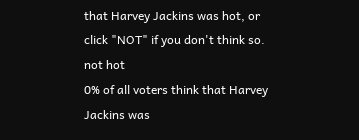that Harvey Jackins was hot, or click "NOT" if you don't think so.
not hot
0% of all voters think that Harvey Jackins was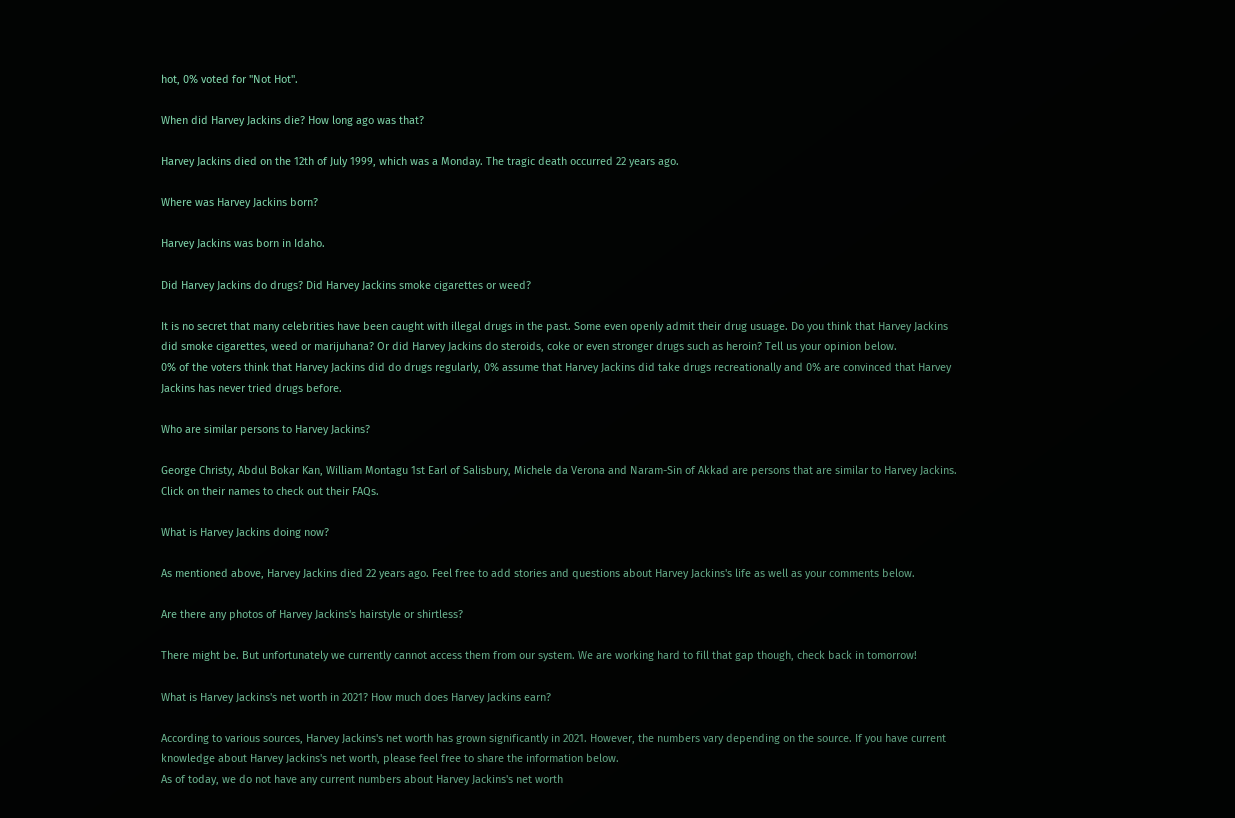hot, 0% voted for "Not Hot".

When did Harvey Jackins die? How long ago was that?

Harvey Jackins died on the 12th of July 1999, which was a Monday. The tragic death occurred 22 years ago.

Where was Harvey Jackins born?

Harvey Jackins was born in Idaho.

Did Harvey Jackins do drugs? Did Harvey Jackins smoke cigarettes or weed?

It is no secret that many celebrities have been caught with illegal drugs in the past. Some even openly admit their drug usuage. Do you think that Harvey Jackins did smoke cigarettes, weed or marijuhana? Or did Harvey Jackins do steroids, coke or even stronger drugs such as heroin? Tell us your opinion below.
0% of the voters think that Harvey Jackins did do drugs regularly, 0% assume that Harvey Jackins did take drugs recreationally and 0% are convinced that Harvey Jackins has never tried drugs before.

Who are similar persons to Harvey Jackins?

George Christy, Abdul Bokar Kan, William Montagu 1st Earl of Salisbury, Michele da Verona and Naram-Sin of Akkad are persons that are similar to Harvey Jackins. Click on their names to check out their FAQs.

What is Harvey Jackins doing now?

As mentioned above, Harvey Jackins died 22 years ago. Feel free to add stories and questions about Harvey Jackins's life as well as your comments below.

Are there any photos of Harvey Jackins's hairstyle or shirtless?

There might be. But unfortunately we currently cannot access them from our system. We are working hard to fill that gap though, check back in tomorrow!

What is Harvey Jackins's net worth in 2021? How much does Harvey Jackins earn?

According to various sources, Harvey Jackins's net worth has grown significantly in 2021. However, the numbers vary depending on the source. If you have current knowledge about Harvey Jackins's net worth, please feel free to share the information below.
As of today, we do not have any current numbers about Harvey Jackins's net worth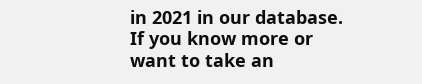in 2021 in our database. If you know more or want to take an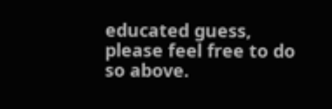educated guess, please feel free to do so above.